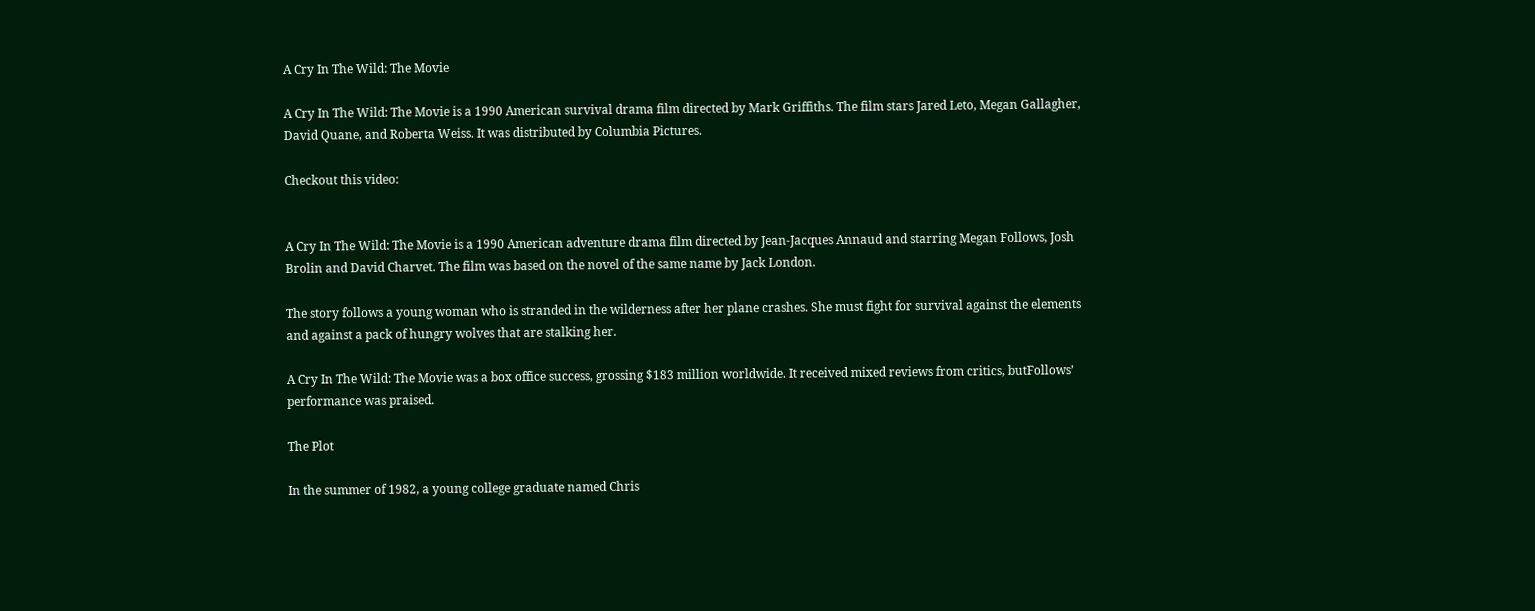A Cry In The Wild: The Movie

A Cry In The Wild: The Movie is a 1990 American survival drama film directed by Mark Griffiths. The film stars Jared Leto, Megan Gallagher, David Quane, and Roberta Weiss. It was distributed by Columbia Pictures.

Checkout this video:


A Cry In The Wild: The Movie is a 1990 American adventure drama film directed by Jean-Jacques Annaud and starring Megan Follows, Josh Brolin and David Charvet. The film was based on the novel of the same name by Jack London.

The story follows a young woman who is stranded in the wilderness after her plane crashes. She must fight for survival against the elements and against a pack of hungry wolves that are stalking her.

A Cry In The Wild: The Movie was a box office success, grossing $183 million worldwide. It received mixed reviews from critics, butFollows’ performance was praised.

The Plot

In the summer of 1982, a young college graduate named Chris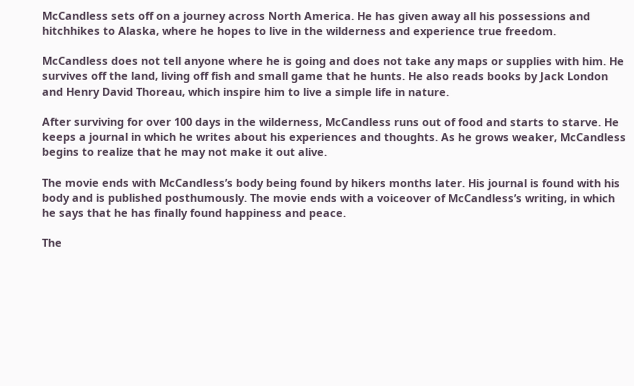McCandless sets off on a journey across North America. He has given away all his possessions and hitchhikes to Alaska, where he hopes to live in the wilderness and experience true freedom.

McCandless does not tell anyone where he is going and does not take any maps or supplies with him. He survives off the land, living off fish and small game that he hunts. He also reads books by Jack London and Henry David Thoreau, which inspire him to live a simple life in nature.

After surviving for over 100 days in the wilderness, McCandless runs out of food and starts to starve. He keeps a journal in which he writes about his experiences and thoughts. As he grows weaker, McCandless begins to realize that he may not make it out alive.

The movie ends with McCandless’s body being found by hikers months later. His journal is found with his body and is published posthumously. The movie ends with a voiceover of McCandless’s writing, in which he says that he has finally found happiness and peace.

The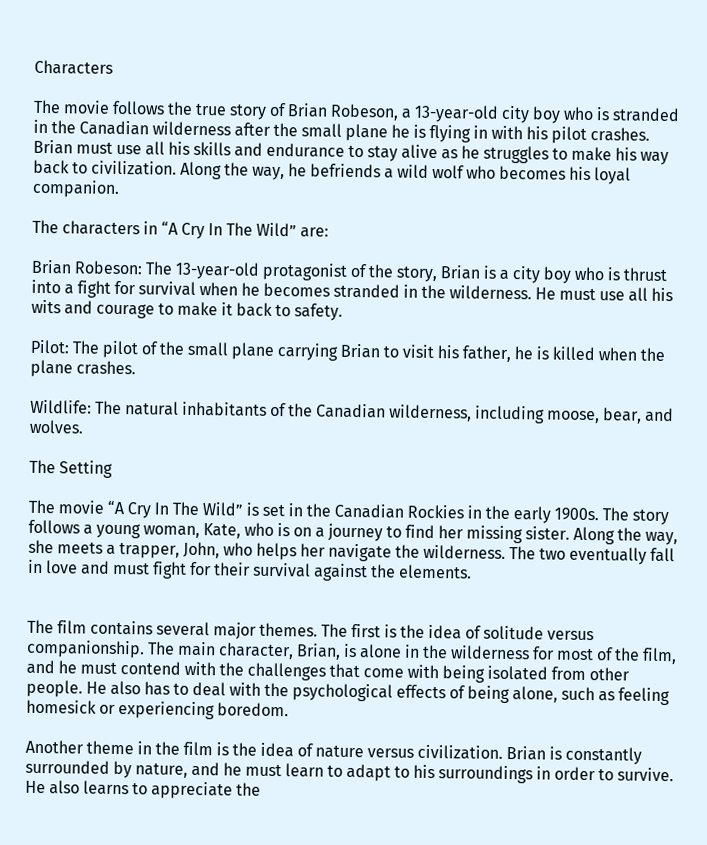Characters

The movie follows the true story of Brian Robeson, a 13-year-old city boy who is stranded in the Canadian wilderness after the small plane he is flying in with his pilot crashes. Brian must use all his skills and endurance to stay alive as he struggles to make his way back to civilization. Along the way, he befriends a wild wolf who becomes his loyal companion.

The characters in “A Cry In The Wild” are:

Brian Robeson: The 13-year-old protagonist of the story, Brian is a city boy who is thrust into a fight for survival when he becomes stranded in the wilderness. He must use all his wits and courage to make it back to safety.

Pilot: The pilot of the small plane carrying Brian to visit his father, he is killed when the plane crashes.

Wildlife: The natural inhabitants of the Canadian wilderness, including moose, bear, and wolves.

The Setting

The movie “A Cry In The Wild” is set in the Canadian Rockies in the early 1900s. The story follows a young woman, Kate, who is on a journey to find her missing sister. Along the way, she meets a trapper, John, who helps her navigate the wilderness. The two eventually fall in love and must fight for their survival against the elements.


The film contains several major themes. The first is the idea of solitude versus companionship. The main character, Brian, is alone in the wilderness for most of the film, and he must contend with the challenges that come with being isolated from other people. He also has to deal with the psychological effects of being alone, such as feeling homesick or experiencing boredom.

Another theme in the film is the idea of nature versus civilization. Brian is constantly surrounded by nature, and he must learn to adapt to his surroundings in order to survive. He also learns to appreciate the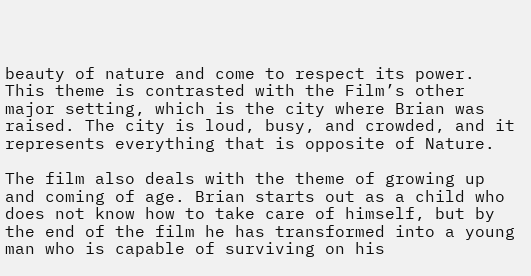beauty of nature and come to respect its power. This theme is contrasted with the Film’s other major setting, which is the city where Brian was raised. The city is loud, busy, and crowded, and it represents everything that is opposite of Nature.

The film also deals with the theme of growing up and coming of age. Brian starts out as a child who does not know how to take care of himself, but by the end of the film he has transformed into a young man who is capable of surviving on his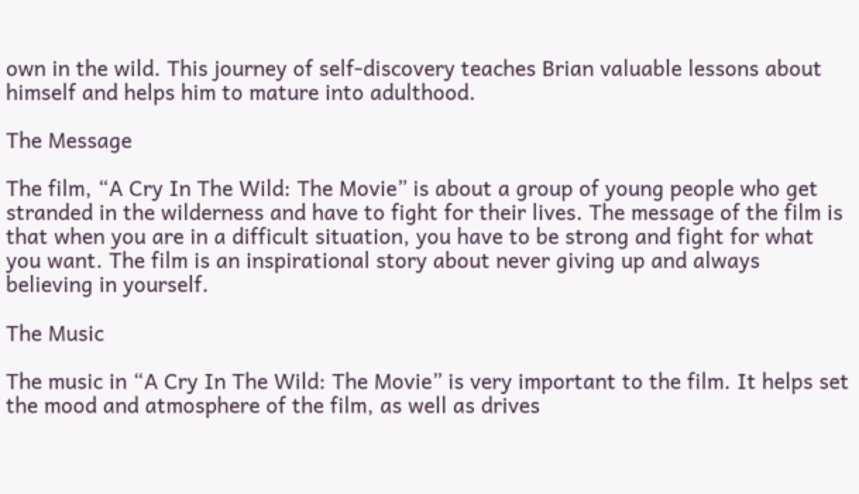own in the wild. This journey of self-discovery teaches Brian valuable lessons about himself and helps him to mature into adulthood.

The Message

The film, “A Cry In The Wild: The Movie” is about a group of young people who get stranded in the wilderness and have to fight for their lives. The message of the film is that when you are in a difficult situation, you have to be strong and fight for what you want. The film is an inspirational story about never giving up and always believing in yourself.

The Music

The music in “A Cry In The Wild: The Movie” is very important to the film. It helps set the mood and atmosphere of the film, as well as drives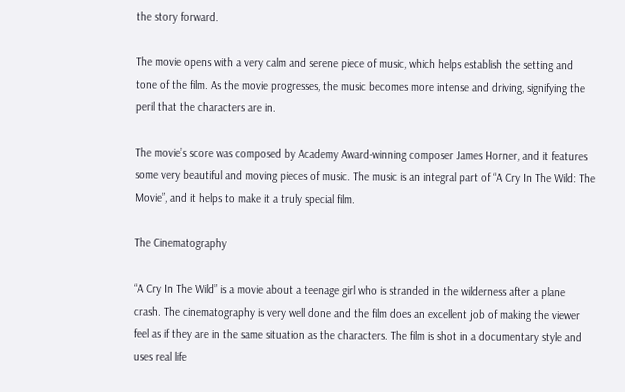the story forward.

The movie opens with a very calm and serene piece of music, which helps establish the setting and tone of the film. As the movie progresses, the music becomes more intense and driving, signifying the peril that the characters are in.

The movie’s score was composed by Academy Award-winning composer James Horner, and it features some very beautiful and moving pieces of music. The music is an integral part of “A Cry In The Wild: The Movie”, and it helps to make it a truly special film.

The Cinematography

“A Cry In The Wild” is a movie about a teenage girl who is stranded in the wilderness after a plane crash. The cinematography is very well done and the film does an excellent job of making the viewer feel as if they are in the same situation as the characters. The film is shot in a documentary style and uses real life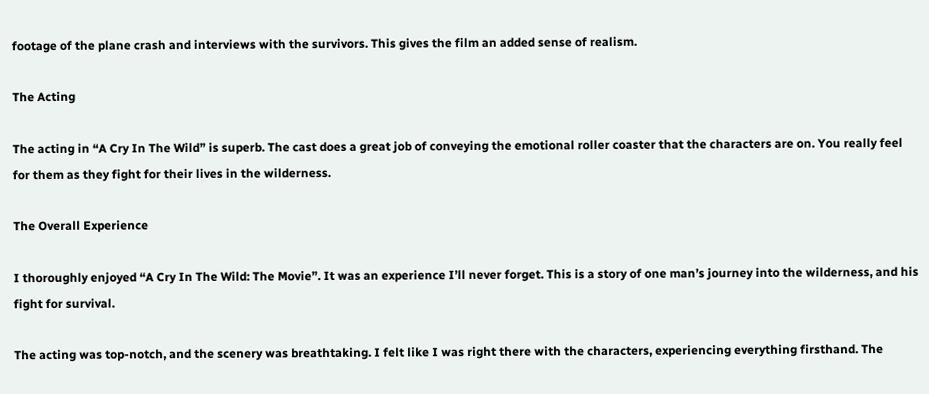footage of the plane crash and interviews with the survivors. This gives the film an added sense of realism.

The Acting

The acting in “A Cry In The Wild” is superb. The cast does a great job of conveying the emotional roller coaster that the characters are on. You really feel for them as they fight for their lives in the wilderness.

The Overall Experience

I thoroughly enjoyed “A Cry In The Wild: The Movie”. It was an experience I’ll never forget. This is a story of one man’s journey into the wilderness, and his fight for survival.

The acting was top-notch, and the scenery was breathtaking. I felt like I was right there with the characters, experiencing everything firsthand. The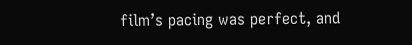film’s pacing was perfect, and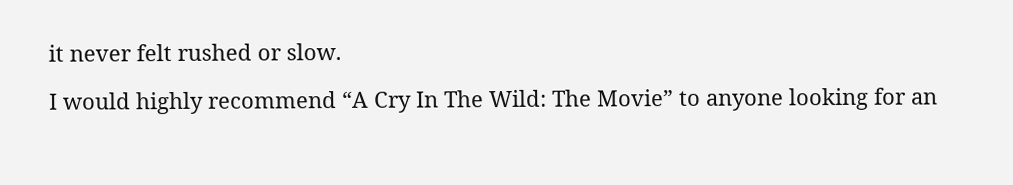it never felt rushed or slow.

I would highly recommend “A Cry In The Wild: The Movie” to anyone looking for an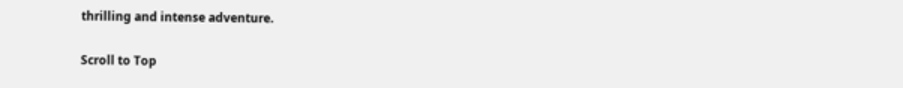thrilling and intense adventure.

Scroll to Top